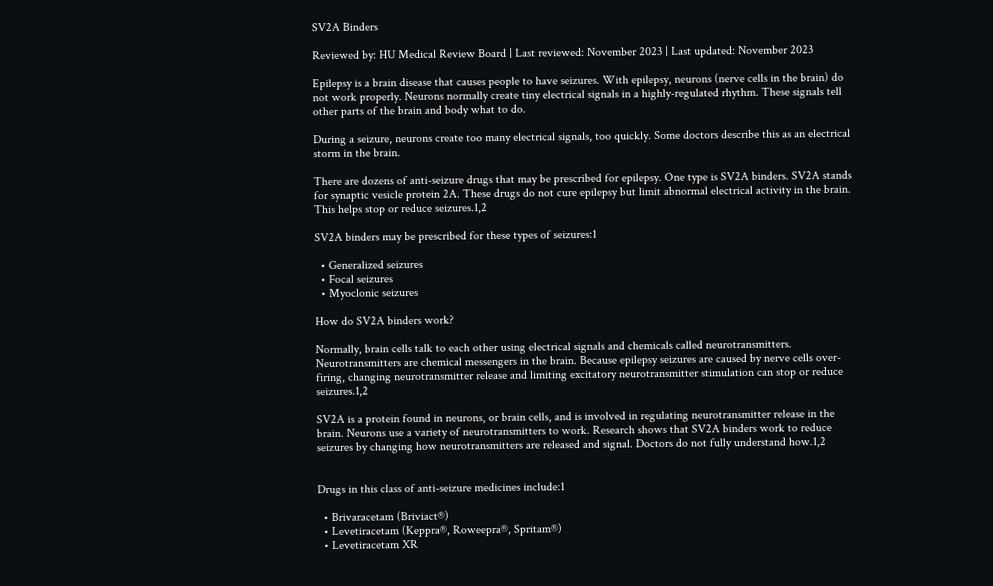SV2A Binders

Reviewed by: HU Medical Review Board | Last reviewed: November 2023 | Last updated: November 2023

Epilepsy is a brain disease that causes people to have seizures. With epilepsy, neurons (nerve cells in the brain) do not work properly. Neurons normally create tiny electrical signals in a highly-regulated rhythm. These signals tell other parts of the brain and body what to do.

During a seizure, neurons create too many electrical signals, too quickly. Some doctors describe this as an electrical storm in the brain.

There are dozens of anti-seizure drugs that may be prescribed for epilepsy. One type is SV2A binders. SV2A stands for synaptic vesicle protein 2A. These drugs do not cure epilepsy but limit abnormal electrical activity in the brain. This helps stop or reduce seizures.1,2

SV2A binders may be prescribed for these types of seizures:1

  • Generalized seizures
  • Focal seizures
  • Myoclonic seizures

How do SV2A binders work?

Normally, brain cells talk to each other using electrical signals and chemicals called neurotransmitters. Neurotransmitters are chemical messengers in the brain. Because epilepsy seizures are caused by nerve cells over-firing, changing neurotransmitter release and limiting excitatory neurotransmitter stimulation can stop or reduce seizures.1,2

SV2A is a protein found in neurons, or brain cells, and is involved in regulating neurotransmitter release in the brain. Neurons use a variety of neurotransmitters to work. Research shows that SV2A binders work to reduce seizures by changing how neurotransmitters are released and signal. Doctors do not fully understand how.1,2


Drugs in this class of anti-seizure medicines include:1

  • Brivaracetam (Briviact®)
  • Levetiracetam (Keppra®, Roweepra®, Spritam®)
  • Levetiracetam XR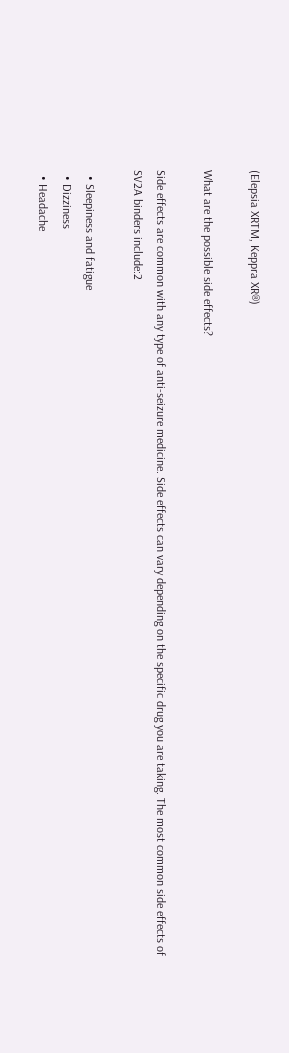(Elepsia XRTM, Keppra XR®)

What are the possible side effects?

Side effects are common with any type of anti-seizure medicine. Side effects can vary depending on the specific drug you are taking. The most common side effects of SV2A binders include:2

  • Sleepiness and fatigue
  • Dizziness
  • Headache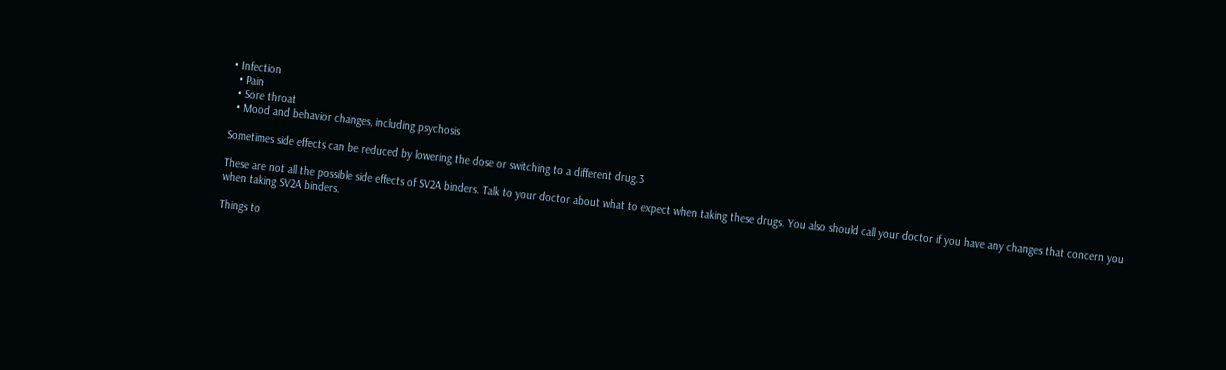• Infection
  • Pain
  • Sore throat
  • Mood and behavior changes, including psychosis

Sometimes side effects can be reduced by lowering the dose or switching to a different drug.3

These are not all the possible side effects of SV2A binders. Talk to your doctor about what to expect when taking these drugs. You also should call your doctor if you have any changes that concern you when taking SV2A binders.

Things to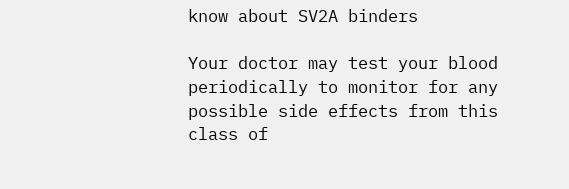know about SV2A binders

Your doctor may test your blood periodically to monitor for any possible side effects from this class of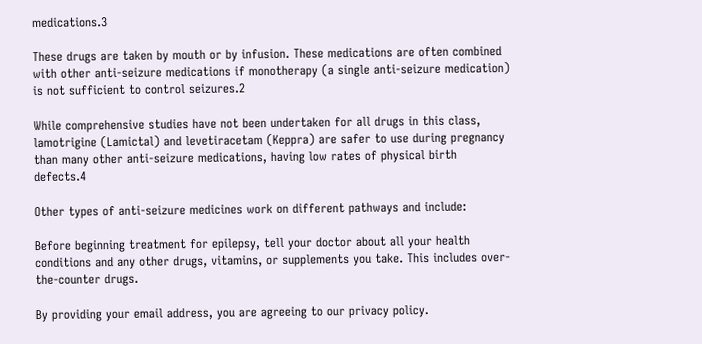medications.3

These drugs are taken by mouth or by infusion. These medications are often combined with other anti-seizure medications if monotherapy (a single anti-seizure medication) is not sufficient to control seizures.2

While comprehensive studies have not been undertaken for all drugs in this class, lamotrigine (Lamictal) and levetiracetam (Keppra) are safer to use during pregnancy than many other anti-seizure medications, having low rates of physical birth defects.4

Other types of anti-seizure medicines work on different pathways and include:

Before beginning treatment for epilepsy, tell your doctor about all your health conditions and any other drugs, vitamins, or supplements you take. This includes over-the-counter drugs.

By providing your email address, you are agreeing to our privacy policy.